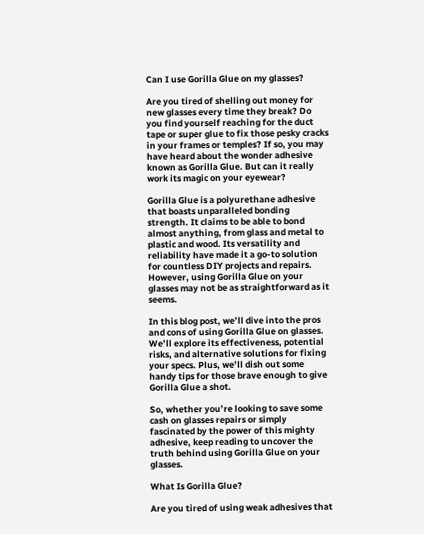Can I use Gorilla Glue on my glasses?

Are you tired of shelling out money for new glasses every time they break? Do you find yourself reaching for the duct tape or super glue to fix those pesky cracks in your frames or temples? If so, you may have heard about the wonder adhesive known as Gorilla Glue. But can it really work its magic on your eyewear?

Gorilla Glue is a polyurethane adhesive that boasts unparalleled bonding strength. It claims to be able to bond almost anything, from glass and metal to plastic and wood. Its versatility and reliability have made it a go-to solution for countless DIY projects and repairs. However, using Gorilla Glue on your glasses may not be as straightforward as it seems.

In this blog post, we’ll dive into the pros and cons of using Gorilla Glue on glasses. We’ll explore its effectiveness, potential risks, and alternative solutions for fixing your specs. Plus, we’ll dish out some handy tips for those brave enough to give Gorilla Glue a shot.

So, whether you’re looking to save some cash on glasses repairs or simply fascinated by the power of this mighty adhesive, keep reading to uncover the truth behind using Gorilla Glue on your glasses.

What Is Gorilla Glue?

Are you tired of using weak adhesives that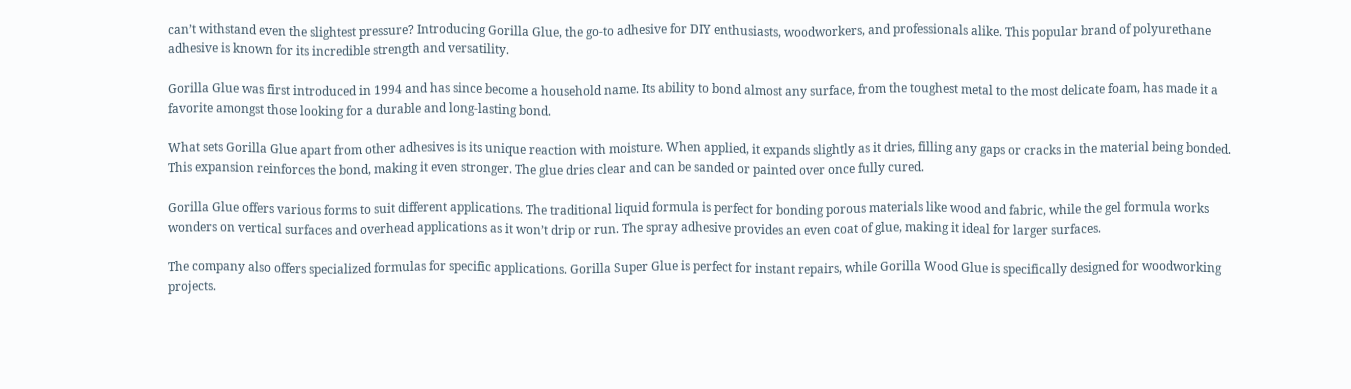can’t withstand even the slightest pressure? Introducing Gorilla Glue, the go-to adhesive for DIY enthusiasts, woodworkers, and professionals alike. This popular brand of polyurethane adhesive is known for its incredible strength and versatility.

Gorilla Glue was first introduced in 1994 and has since become a household name. Its ability to bond almost any surface, from the toughest metal to the most delicate foam, has made it a favorite amongst those looking for a durable and long-lasting bond.

What sets Gorilla Glue apart from other adhesives is its unique reaction with moisture. When applied, it expands slightly as it dries, filling any gaps or cracks in the material being bonded. This expansion reinforces the bond, making it even stronger. The glue dries clear and can be sanded or painted over once fully cured.

Gorilla Glue offers various forms to suit different applications. The traditional liquid formula is perfect for bonding porous materials like wood and fabric, while the gel formula works wonders on vertical surfaces and overhead applications as it won’t drip or run. The spray adhesive provides an even coat of glue, making it ideal for larger surfaces.

The company also offers specialized formulas for specific applications. Gorilla Super Glue is perfect for instant repairs, while Gorilla Wood Glue is specifically designed for woodworking projects.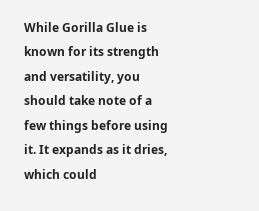While Gorilla Glue is known for its strength and versatility, you should take note of a few things before using it. It expands as it dries, which could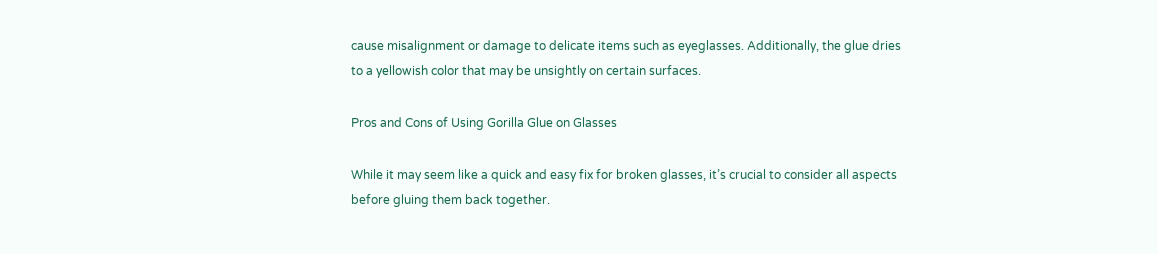cause misalignment or damage to delicate items such as eyeglasses. Additionally, the glue dries to a yellowish color that may be unsightly on certain surfaces.

Pros and Cons of Using Gorilla Glue on Glasses

While it may seem like a quick and easy fix for broken glasses, it’s crucial to consider all aspects before gluing them back together.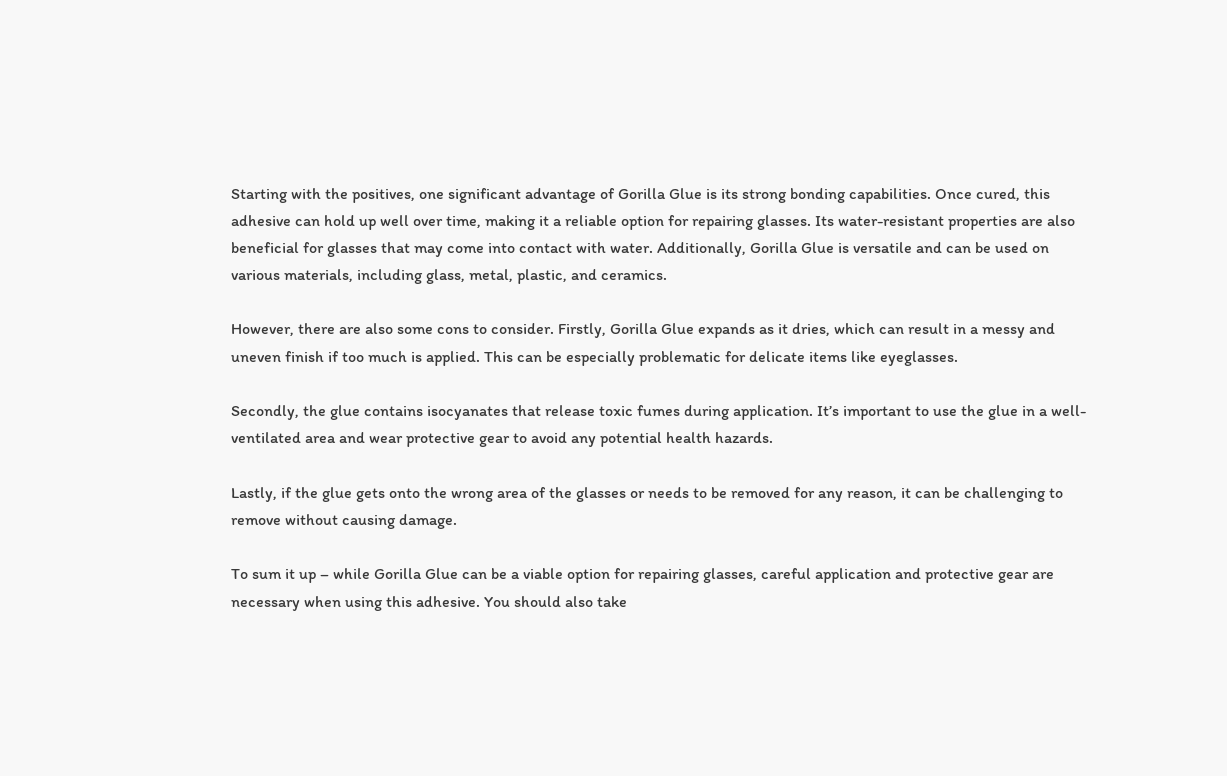Starting with the positives, one significant advantage of Gorilla Glue is its strong bonding capabilities. Once cured, this adhesive can hold up well over time, making it a reliable option for repairing glasses. Its water-resistant properties are also beneficial for glasses that may come into contact with water. Additionally, Gorilla Glue is versatile and can be used on various materials, including glass, metal, plastic, and ceramics.

However, there are also some cons to consider. Firstly, Gorilla Glue expands as it dries, which can result in a messy and uneven finish if too much is applied. This can be especially problematic for delicate items like eyeglasses.

Secondly, the glue contains isocyanates that release toxic fumes during application. It’s important to use the glue in a well-ventilated area and wear protective gear to avoid any potential health hazards.

Lastly, if the glue gets onto the wrong area of the glasses or needs to be removed for any reason, it can be challenging to remove without causing damage.

To sum it up – while Gorilla Glue can be a viable option for repairing glasses, careful application and protective gear are necessary when using this adhesive. You should also take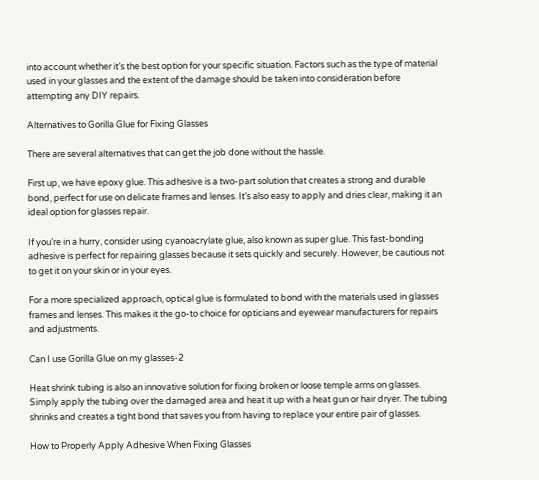into account whether it’s the best option for your specific situation. Factors such as the type of material used in your glasses and the extent of the damage should be taken into consideration before attempting any DIY repairs.

Alternatives to Gorilla Glue for Fixing Glasses

There are several alternatives that can get the job done without the hassle.

First up, we have epoxy glue. This adhesive is a two-part solution that creates a strong and durable bond, perfect for use on delicate frames and lenses. It’s also easy to apply and dries clear, making it an ideal option for glasses repair.

If you’re in a hurry, consider using cyanoacrylate glue, also known as super glue. This fast-bonding adhesive is perfect for repairing glasses because it sets quickly and securely. However, be cautious not to get it on your skin or in your eyes.

For a more specialized approach, optical glue is formulated to bond with the materials used in glasses frames and lenses. This makes it the go-to choice for opticians and eyewear manufacturers for repairs and adjustments.

Can I use Gorilla Glue on my glasses-2

Heat shrink tubing is also an innovative solution for fixing broken or loose temple arms on glasses. Simply apply the tubing over the damaged area and heat it up with a heat gun or hair dryer. The tubing shrinks and creates a tight bond that saves you from having to replace your entire pair of glasses.

How to Properly Apply Adhesive When Fixing Glasses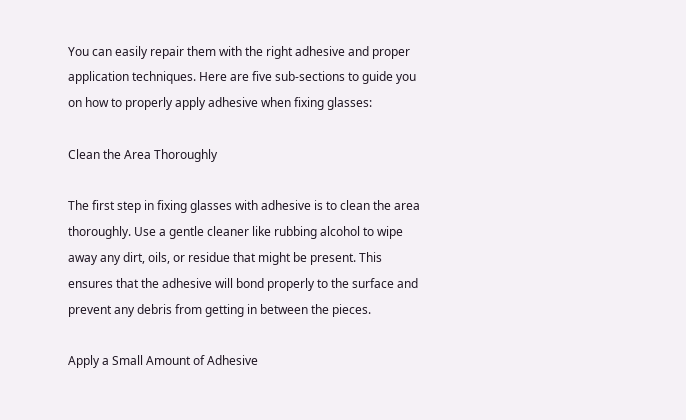You can easily repair them with the right adhesive and proper application techniques. Here are five sub-sections to guide you on how to properly apply adhesive when fixing glasses:

Clean the Area Thoroughly

The first step in fixing glasses with adhesive is to clean the area thoroughly. Use a gentle cleaner like rubbing alcohol to wipe away any dirt, oils, or residue that might be present. This ensures that the adhesive will bond properly to the surface and prevent any debris from getting in between the pieces.

Apply a Small Amount of Adhesive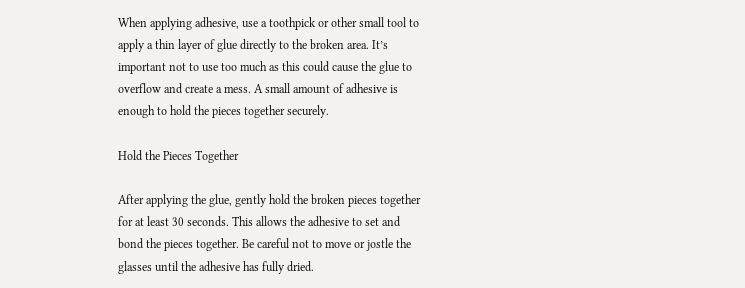When applying adhesive, use a toothpick or other small tool to apply a thin layer of glue directly to the broken area. It’s important not to use too much as this could cause the glue to overflow and create a mess. A small amount of adhesive is enough to hold the pieces together securely.

Hold the Pieces Together

After applying the glue, gently hold the broken pieces together for at least 30 seconds. This allows the adhesive to set and bond the pieces together. Be careful not to move or jostle the glasses until the adhesive has fully dried.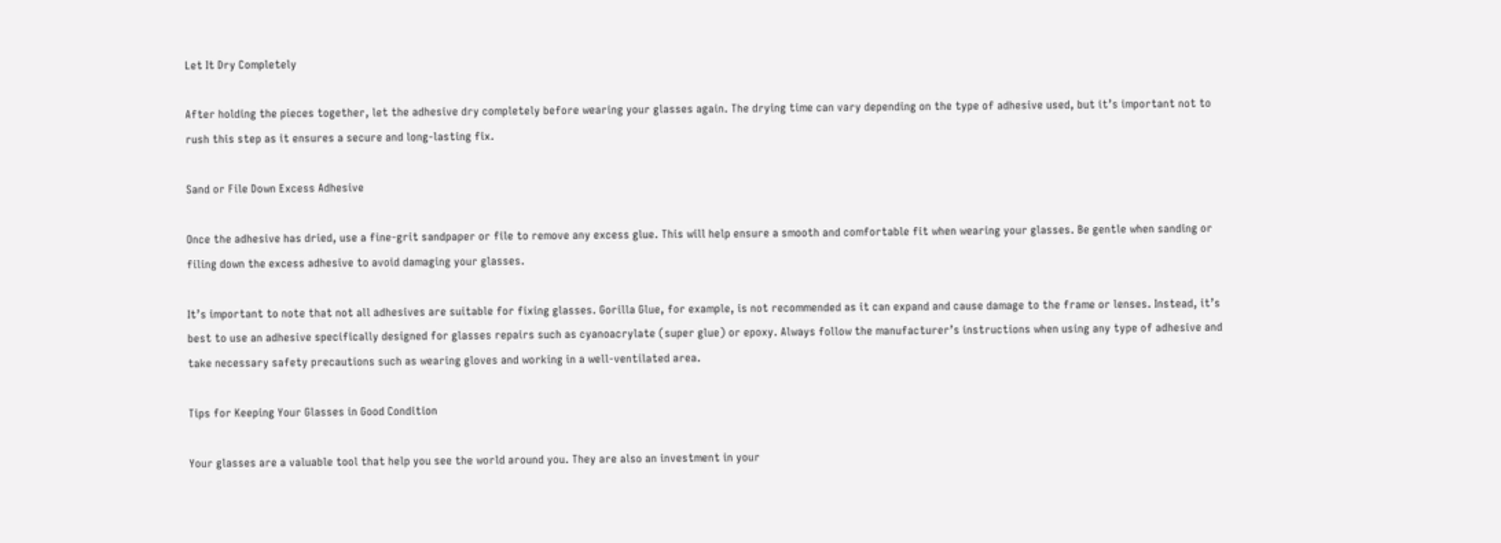Let It Dry Completely

After holding the pieces together, let the adhesive dry completely before wearing your glasses again. The drying time can vary depending on the type of adhesive used, but it’s important not to rush this step as it ensures a secure and long-lasting fix.

Sand or File Down Excess Adhesive

Once the adhesive has dried, use a fine-grit sandpaper or file to remove any excess glue. This will help ensure a smooth and comfortable fit when wearing your glasses. Be gentle when sanding or filing down the excess adhesive to avoid damaging your glasses.

It’s important to note that not all adhesives are suitable for fixing glasses. Gorilla Glue, for example, is not recommended as it can expand and cause damage to the frame or lenses. Instead, it’s best to use an adhesive specifically designed for glasses repairs such as cyanoacrylate (super glue) or epoxy. Always follow the manufacturer’s instructions when using any type of adhesive and take necessary safety precautions such as wearing gloves and working in a well-ventilated area.

Tips for Keeping Your Glasses in Good Condition

Your glasses are a valuable tool that help you see the world around you. They are also an investment in your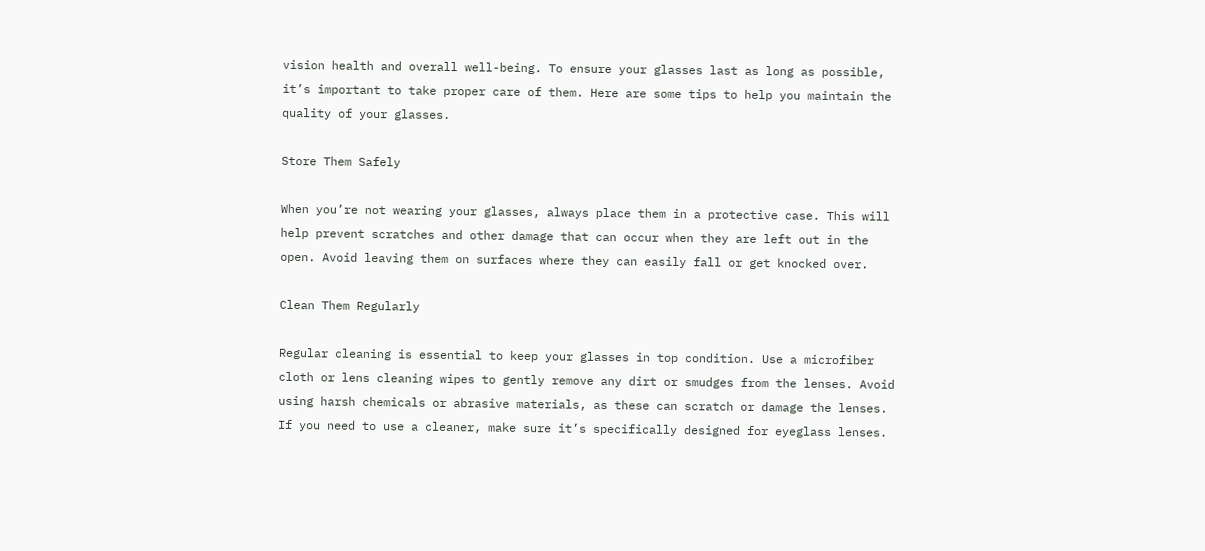vision health and overall well-being. To ensure your glasses last as long as possible, it’s important to take proper care of them. Here are some tips to help you maintain the quality of your glasses.

Store Them Safely

When you’re not wearing your glasses, always place them in a protective case. This will help prevent scratches and other damage that can occur when they are left out in the open. Avoid leaving them on surfaces where they can easily fall or get knocked over.

Clean Them Regularly

Regular cleaning is essential to keep your glasses in top condition. Use a microfiber cloth or lens cleaning wipes to gently remove any dirt or smudges from the lenses. Avoid using harsh chemicals or abrasive materials, as these can scratch or damage the lenses. If you need to use a cleaner, make sure it’s specifically designed for eyeglass lenses.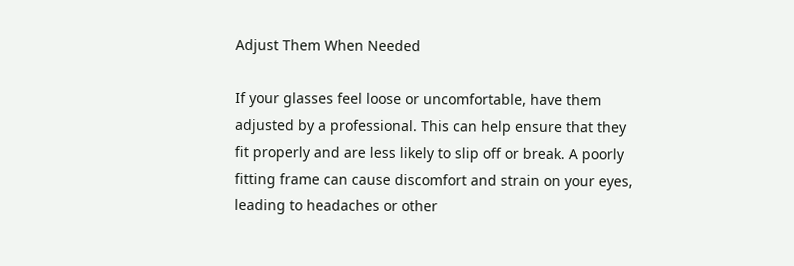Adjust Them When Needed

If your glasses feel loose or uncomfortable, have them adjusted by a professional. This can help ensure that they fit properly and are less likely to slip off or break. A poorly fitting frame can cause discomfort and strain on your eyes, leading to headaches or other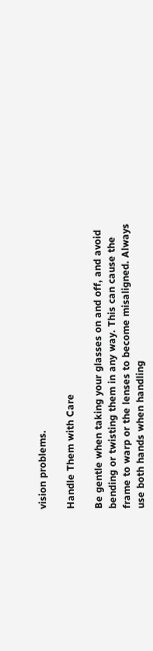vision problems.

Handle Them with Care

Be gentle when taking your glasses on and off, and avoid bending or twisting them in any way. This can cause the frame to warp or the lenses to become misaligned. Always use both hands when handling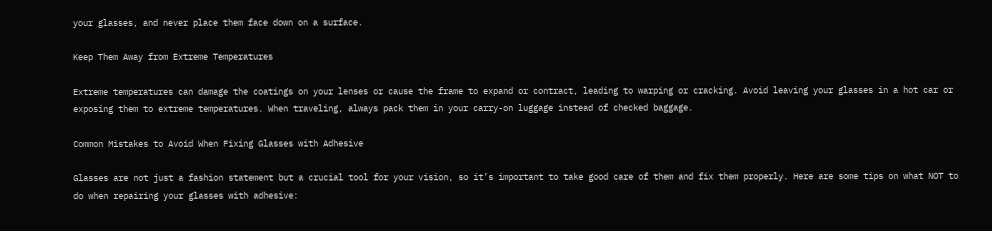your glasses, and never place them face down on a surface.

Keep Them Away from Extreme Temperatures

Extreme temperatures can damage the coatings on your lenses or cause the frame to expand or contract, leading to warping or cracking. Avoid leaving your glasses in a hot car or exposing them to extreme temperatures. When traveling, always pack them in your carry-on luggage instead of checked baggage.

Common Mistakes to Avoid When Fixing Glasses with Adhesive

Glasses are not just a fashion statement but a crucial tool for your vision, so it’s important to take good care of them and fix them properly. Here are some tips on what NOT to do when repairing your glasses with adhesive: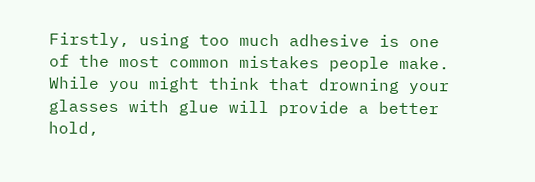Firstly, using too much adhesive is one of the most common mistakes people make. While you might think that drowning your glasses with glue will provide a better hold,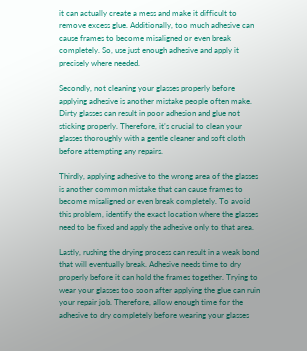it can actually create a mess and make it difficult to remove excess glue. Additionally, too much adhesive can cause frames to become misaligned or even break completely. So, use just enough adhesive and apply it precisely where needed.

Secondly, not cleaning your glasses properly before applying adhesive is another mistake people often make. Dirty glasses can result in poor adhesion and glue not sticking properly. Therefore, it’s crucial to clean your glasses thoroughly with a gentle cleaner and soft cloth before attempting any repairs.

Thirdly, applying adhesive to the wrong area of the glasses is another common mistake that can cause frames to become misaligned or even break completely. To avoid this problem, identify the exact location where the glasses need to be fixed and apply the adhesive only to that area.

Lastly, rushing the drying process can result in a weak bond that will eventually break. Adhesive needs time to dry properly before it can hold the frames together. Trying to wear your glasses too soon after applying the glue can ruin your repair job. Therefore, allow enough time for the adhesive to dry completely before wearing your glasses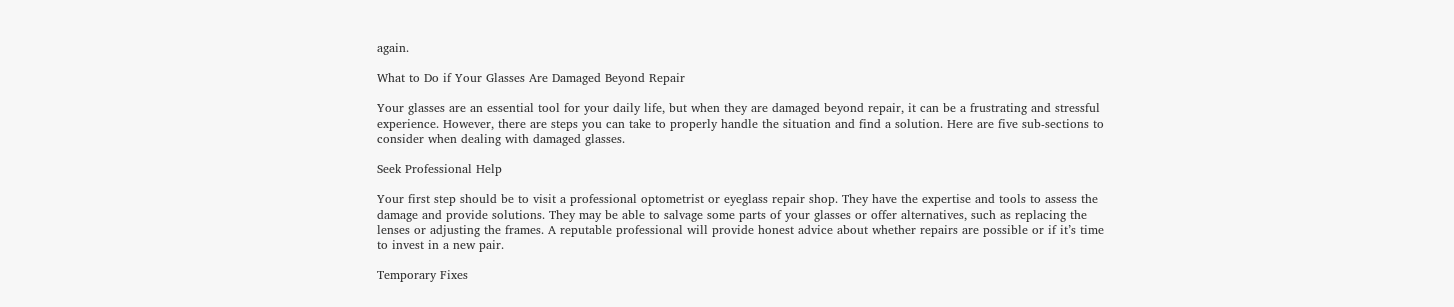again.

What to Do if Your Glasses Are Damaged Beyond Repair

Your glasses are an essential tool for your daily life, but when they are damaged beyond repair, it can be a frustrating and stressful experience. However, there are steps you can take to properly handle the situation and find a solution. Here are five sub-sections to consider when dealing with damaged glasses.

Seek Professional Help

Your first step should be to visit a professional optometrist or eyeglass repair shop. They have the expertise and tools to assess the damage and provide solutions. They may be able to salvage some parts of your glasses or offer alternatives, such as replacing the lenses or adjusting the frames. A reputable professional will provide honest advice about whether repairs are possible or if it’s time to invest in a new pair.

Temporary Fixes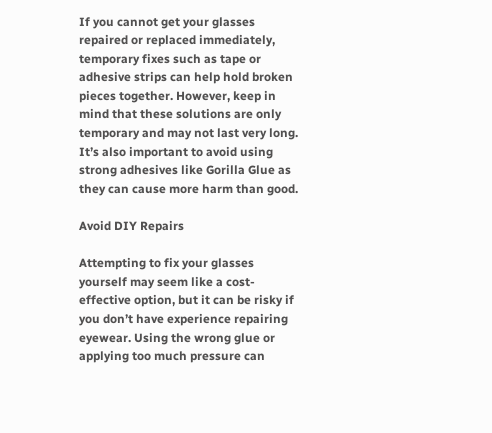If you cannot get your glasses repaired or replaced immediately, temporary fixes such as tape or adhesive strips can help hold broken pieces together. However, keep in mind that these solutions are only temporary and may not last very long. It’s also important to avoid using strong adhesives like Gorilla Glue as they can cause more harm than good.

Avoid DIY Repairs

Attempting to fix your glasses yourself may seem like a cost-effective option, but it can be risky if you don’t have experience repairing eyewear. Using the wrong glue or applying too much pressure can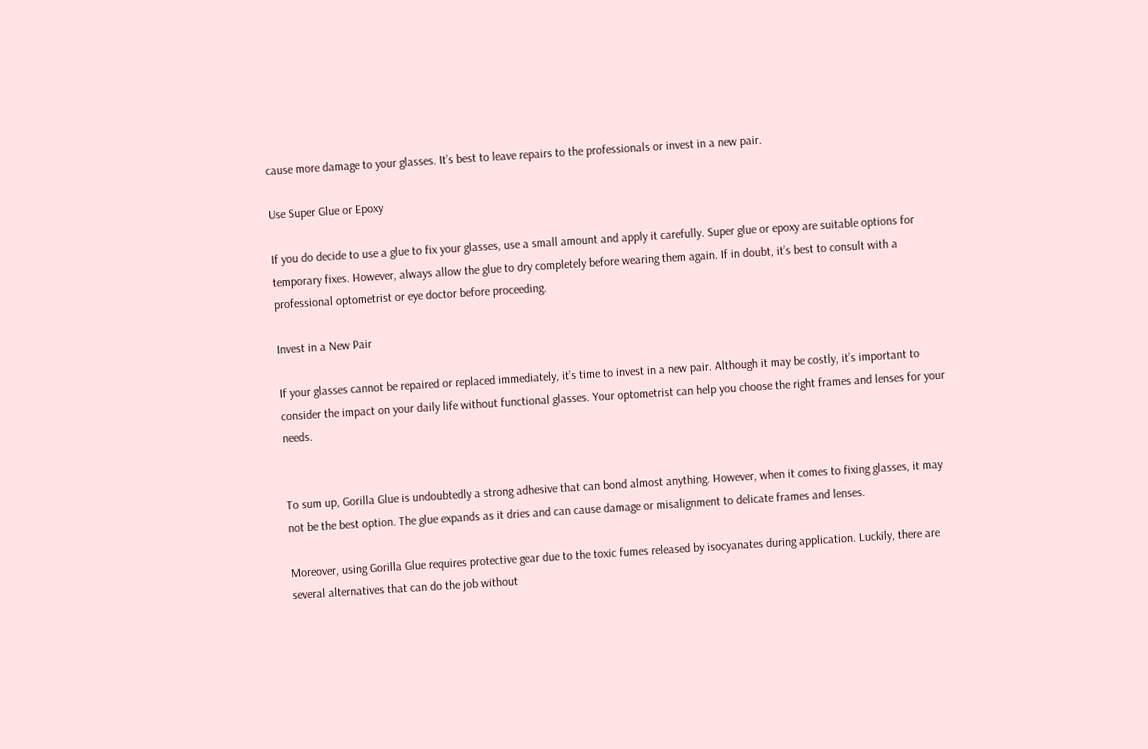cause more damage to your glasses. It’s best to leave repairs to the professionals or invest in a new pair.

Use Super Glue or Epoxy

If you do decide to use a glue to fix your glasses, use a small amount and apply it carefully. Super glue or epoxy are suitable options for temporary fixes. However, always allow the glue to dry completely before wearing them again. If in doubt, it’s best to consult with a professional optometrist or eye doctor before proceeding.

Invest in a New Pair

If your glasses cannot be repaired or replaced immediately, it’s time to invest in a new pair. Although it may be costly, it’s important to consider the impact on your daily life without functional glasses. Your optometrist can help you choose the right frames and lenses for your needs.


To sum up, Gorilla Glue is undoubtedly a strong adhesive that can bond almost anything. However, when it comes to fixing glasses, it may not be the best option. The glue expands as it dries and can cause damage or misalignment to delicate frames and lenses.

Moreover, using Gorilla Glue requires protective gear due to the toxic fumes released by isocyanates during application. Luckily, there are several alternatives that can do the job without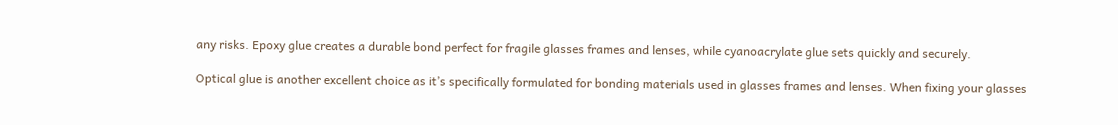any risks. Epoxy glue creates a durable bond perfect for fragile glasses frames and lenses, while cyanoacrylate glue sets quickly and securely.

Optical glue is another excellent choice as it’s specifically formulated for bonding materials used in glasses frames and lenses. When fixing your glasses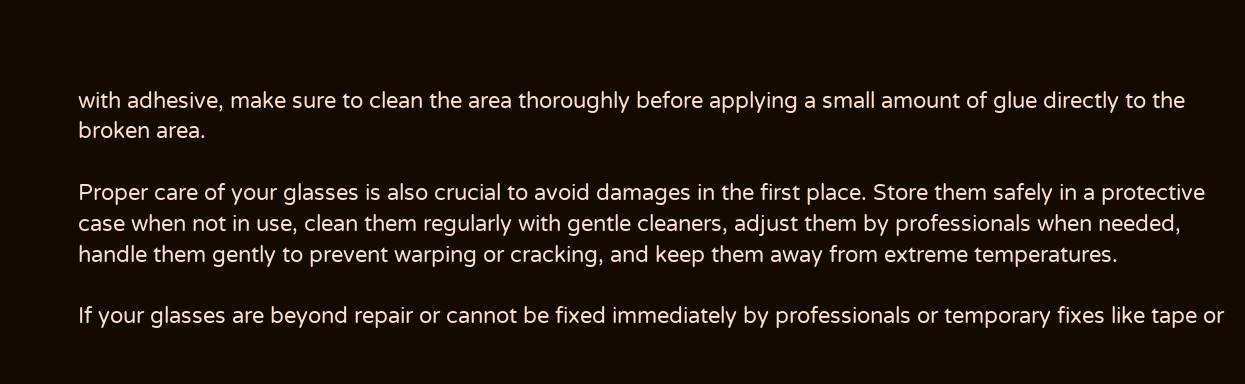with adhesive, make sure to clean the area thoroughly before applying a small amount of glue directly to the broken area.

Proper care of your glasses is also crucial to avoid damages in the first place. Store them safely in a protective case when not in use, clean them regularly with gentle cleaners, adjust them by professionals when needed, handle them gently to prevent warping or cracking, and keep them away from extreme temperatures.

If your glasses are beyond repair or cannot be fixed immediately by professionals or temporary fixes like tape or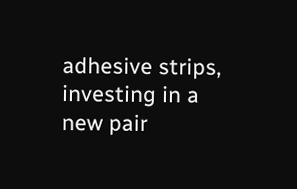adhesive strips, investing in a new pair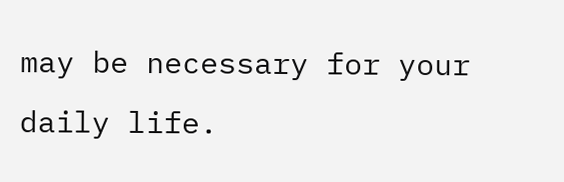may be necessary for your daily life.